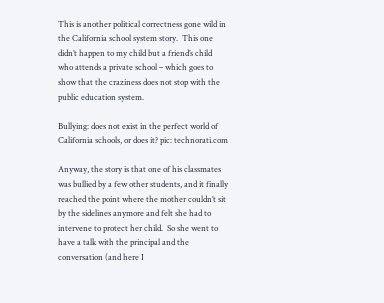This is another political correctness gone wild in the California school system story.  This one didn’t happen to my child but a friend’s child who attends a private school – which goes to show that the craziness does not stop with the public education system.

Bullying: does not exist in the perfect world of California schools, or does it? pic: technorati.com

Anyway, the story is that one of his classmates was bullied by a few other students, and it finally reached the point where the mother couldn’t sit by the sidelines anymore and felt she had to intervene to protect her child.  So she went to have a talk with the principal and the conversation (and here I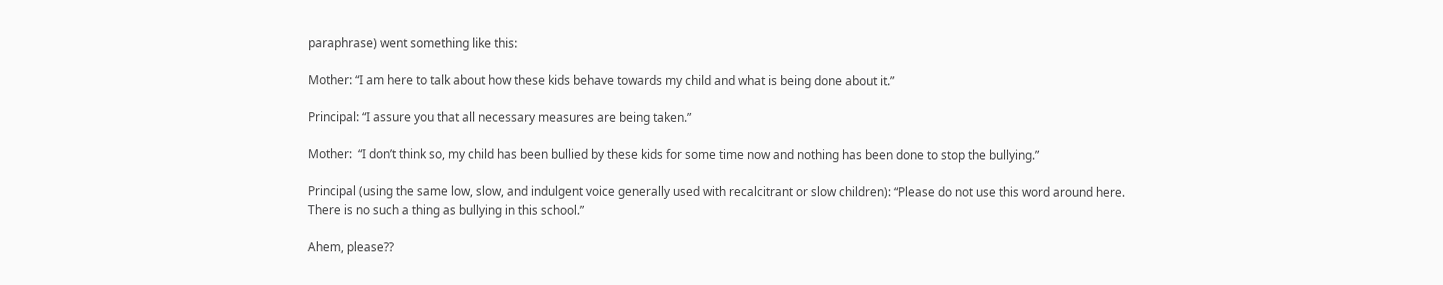paraphrase) went something like this:

Mother: “I am here to talk about how these kids behave towards my child and what is being done about it.”

Principal: “I assure you that all necessary measures are being taken.”

Mother:  “I don’t think so, my child has been bullied by these kids for some time now and nothing has been done to stop the bullying.”

Principal (using the same low, slow, and indulgent voice generally used with recalcitrant or slow children): “Please do not use this word around here.  There is no such a thing as bullying in this school.”

Ahem, please??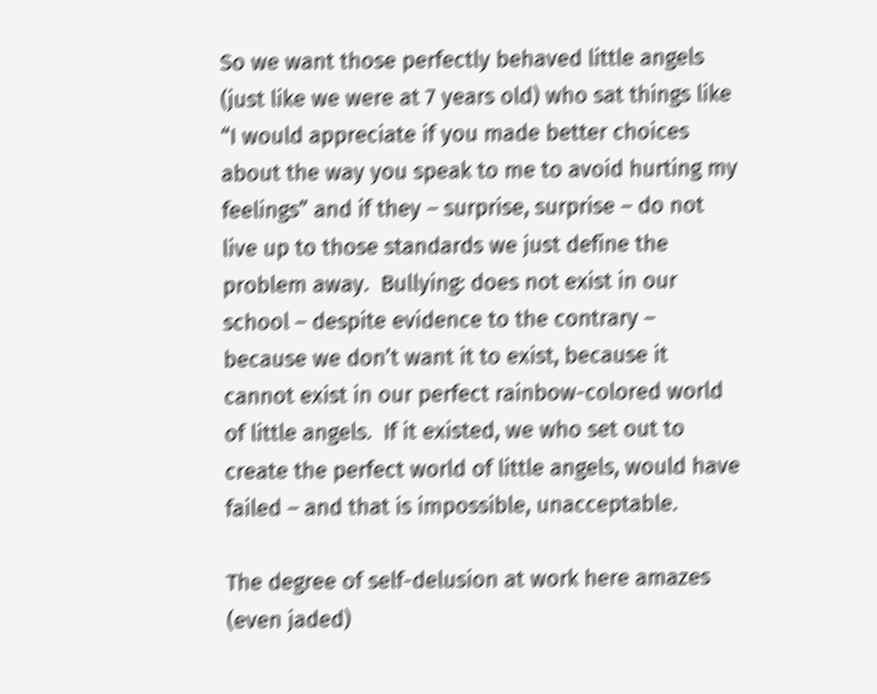So we want those perfectly behaved little angels (just like we were at 7 years old) who sat things like “I would appreciate if you made better choices about the way you speak to me to avoid hurting my feelings” and if they – surprise, surprise – do not live up to those standards we just define the problem away.  Bullying: does not exist in our school – despite evidence to the contrary – because we don’t want it to exist, because it cannot exist in our perfect rainbow-colored world of little angels.  If it existed, we who set out to create the perfect world of little angels, would have failed – and that is impossible, unacceptable.

The degree of self-delusion at work here amazes (even jaded)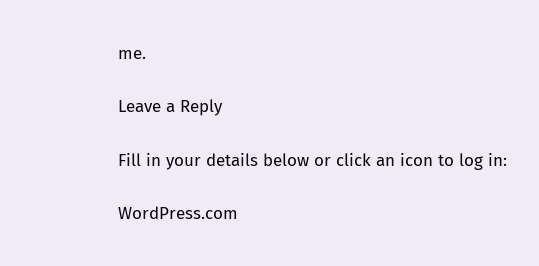me.

Leave a Reply

Fill in your details below or click an icon to log in:

WordPress.com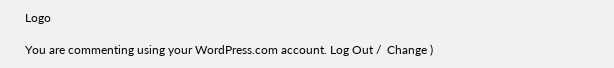Logo

You are commenting using your WordPress.com account. Log Out /  Change )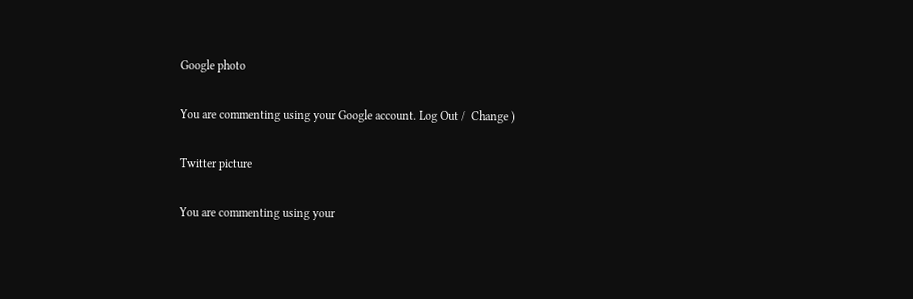Google photo

You are commenting using your Google account. Log Out /  Change )

Twitter picture

You are commenting using your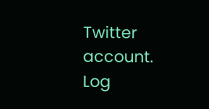Twitter account. Log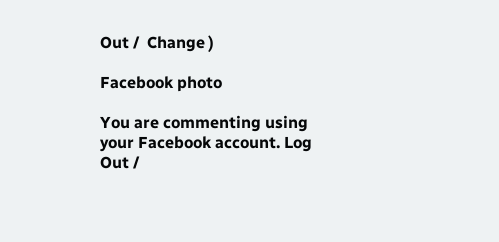Out /  Change )

Facebook photo

You are commenting using your Facebook account. Log Out /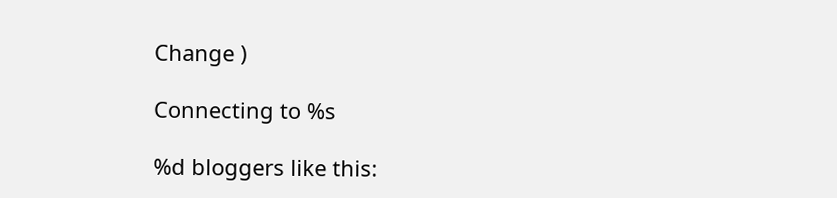Change )

Connecting to %s

%d bloggers like this: